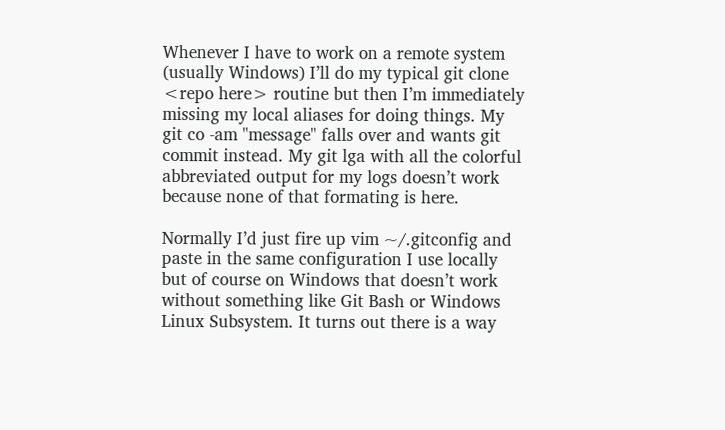Whenever I have to work on a remote system (usually Windows) I’ll do my typical git clone <repo here> routine but then I’m immediately missing my local aliases for doing things. My git co -am "message" falls over and wants git commit instead. My git lga with all the colorful abbreviated output for my logs doesn’t work because none of that formating is here.

Normally I’d just fire up vim ~/.gitconfig and paste in the same configuration I use locally but of course on Windows that doesn’t work without something like Git Bash or Windows Linux Subsystem. It turns out there is a way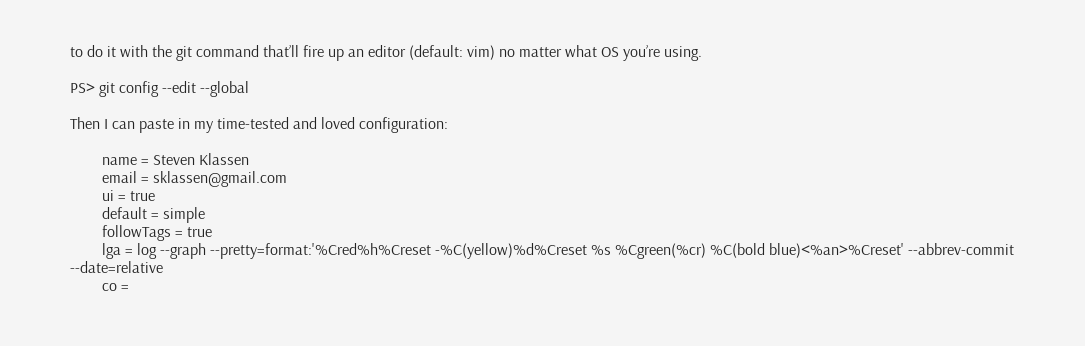to do it with the git command that’ll fire up an editor (default: vim) no matter what OS you’re using.

PS> git config --edit --global

Then I can paste in my time-tested and loved configuration:

        name = Steven Klassen
        email = sklassen@gmail.com
        ui = true
        default = simple
        followTags = true
        lga = log --graph --pretty=format:'%Cred%h%Creset -%C(yellow)%d%Creset %s %Cgreen(%cr) %C(bold blue)<%an>%Creset' --abbrev-commit --date=relative
        co =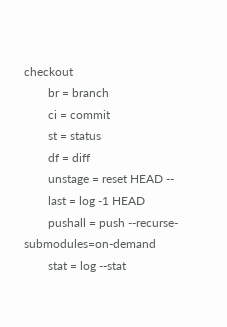checkout
        br = branch
        ci = commit
        st = status
        df = diff
        unstage = reset HEAD --
        last = log -1 HEAD
        pushall = push --recurse-submodules=on-demand
        stat = log --stat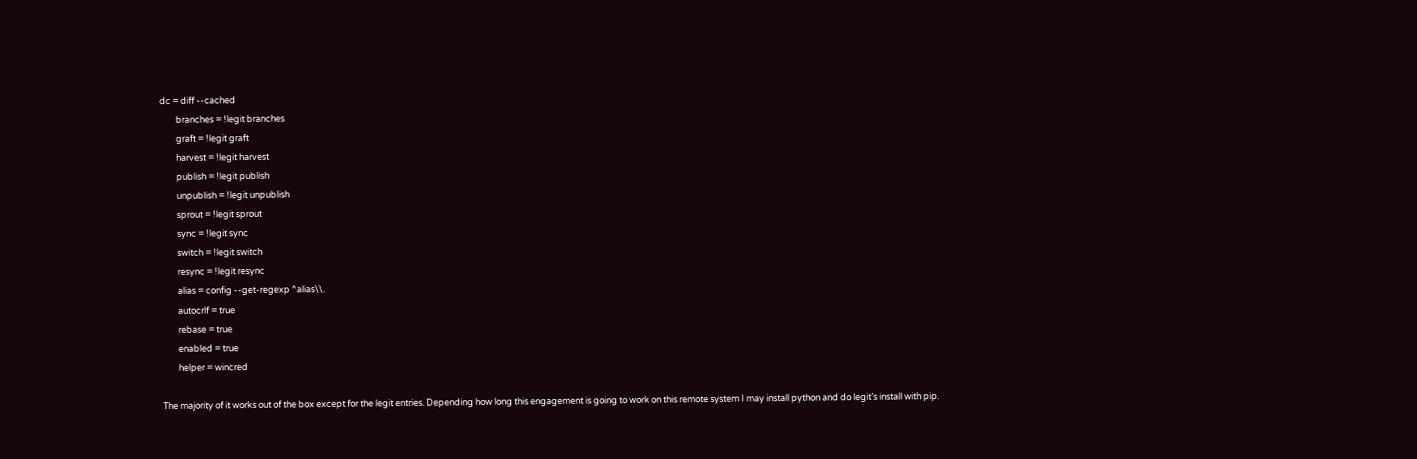dc = diff --cached
        branches = !legit branches
        graft = !legit graft
        harvest = !legit harvest
        publish = !legit publish
        unpublish = !legit unpublish
        sprout = !legit sprout
        sync = !legit sync
        switch = !legit switch
        resync = !legit resync
        alias = config --get-regexp ^alias\\.
        autocrlf = true
        rebase = true
        enabled = true
        helper = wincred

The majority of it works out of the box except for the legit entries. Depending how long this engagement is going to work on this remote system I may install python and do legit’s install with pip.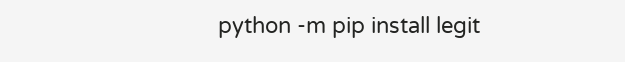python -m pip install legit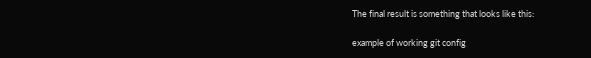The final result is something that looks like this:

example of working git config